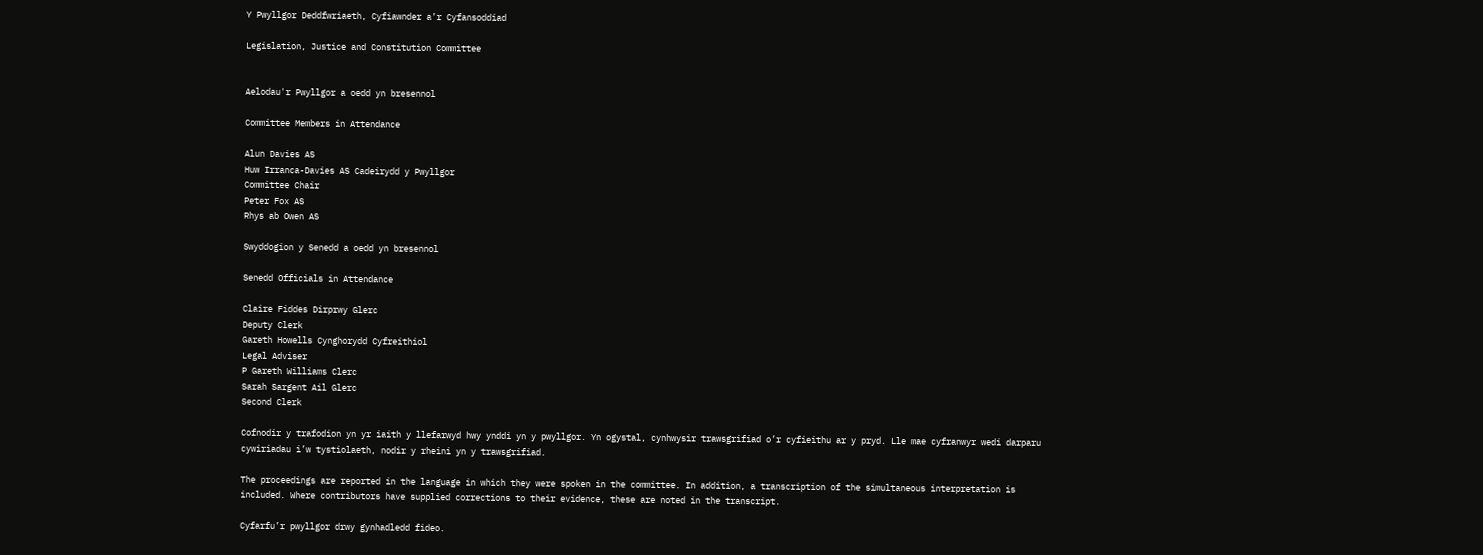Y Pwyllgor Deddfwriaeth, Cyfiawnder a’r Cyfansoddiad

Legislation, Justice and Constitution Committee


Aelodau'r Pwyllgor a oedd yn bresennol

Committee Members in Attendance

Alun Davies AS
Huw Irranca-Davies AS Cadeirydd y Pwyllgor
Committee Chair
Peter Fox AS
Rhys ab Owen AS

Swyddogion y Senedd a oedd yn bresennol

Senedd Officials in Attendance

Claire Fiddes Dirprwy Glerc
Deputy Clerk
Gareth Howells Cynghorydd Cyfreithiol
Legal Adviser
P Gareth Williams Clerc
Sarah Sargent Ail Glerc
Second Clerk

Cofnodir y trafodion yn yr iaith y llefarwyd hwy ynddi yn y pwyllgor. Yn ogystal, cynhwysir trawsgrifiad o’r cyfieithu ar y pryd. Lle mae cyfranwyr wedi darparu cywiriadau i’w tystiolaeth, nodir y rheini yn y trawsgrifiad.

The proceedings are reported in the language in which they were spoken in the committee. In addition, a transcription of the simultaneous interpretation is included. Where contributors have supplied corrections to their evidence, these are noted in the transcript.

Cyfarfu’r pwyllgor drwy gynhadledd fideo.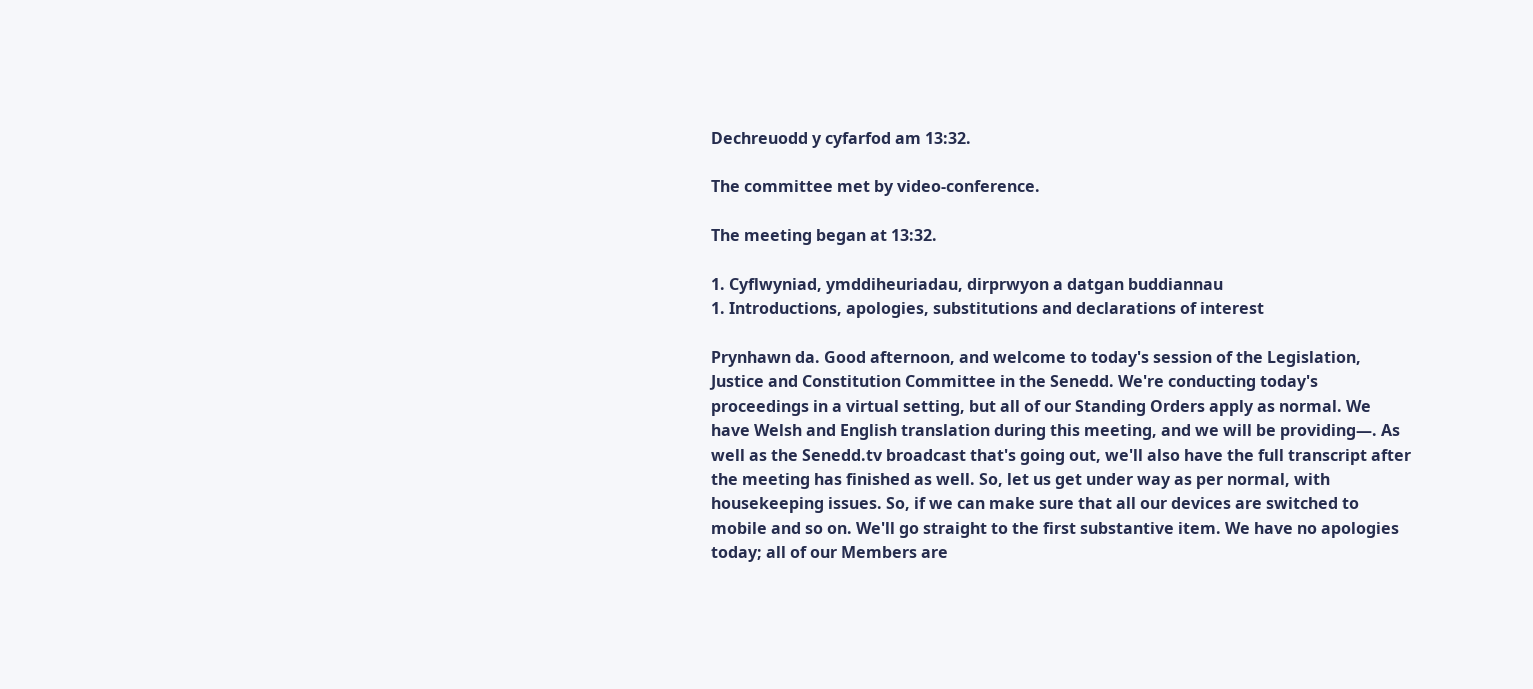Dechreuodd y cyfarfod am 13:32.

The committee met by video-conference.

The meeting began at 13:32.

1. Cyflwyniad, ymddiheuriadau, dirprwyon a datgan buddiannau
1. Introductions, apologies, substitutions and declarations of interest

Prynhawn da. Good afternoon, and welcome to today's session of the Legislation, Justice and Constitution Committee in the Senedd. We're conducting today's proceedings in a virtual setting, but all of our Standing Orders apply as normal. We have Welsh and English translation during this meeting, and we will be providing—. As well as the Senedd.tv broadcast that's going out, we'll also have the full transcript after the meeting has finished as well. So, let us get under way as per normal, with housekeeping issues. So, if we can make sure that all our devices are switched to mobile and so on. We'll go straight to the first substantive item. We have no apologies today; all of our Members are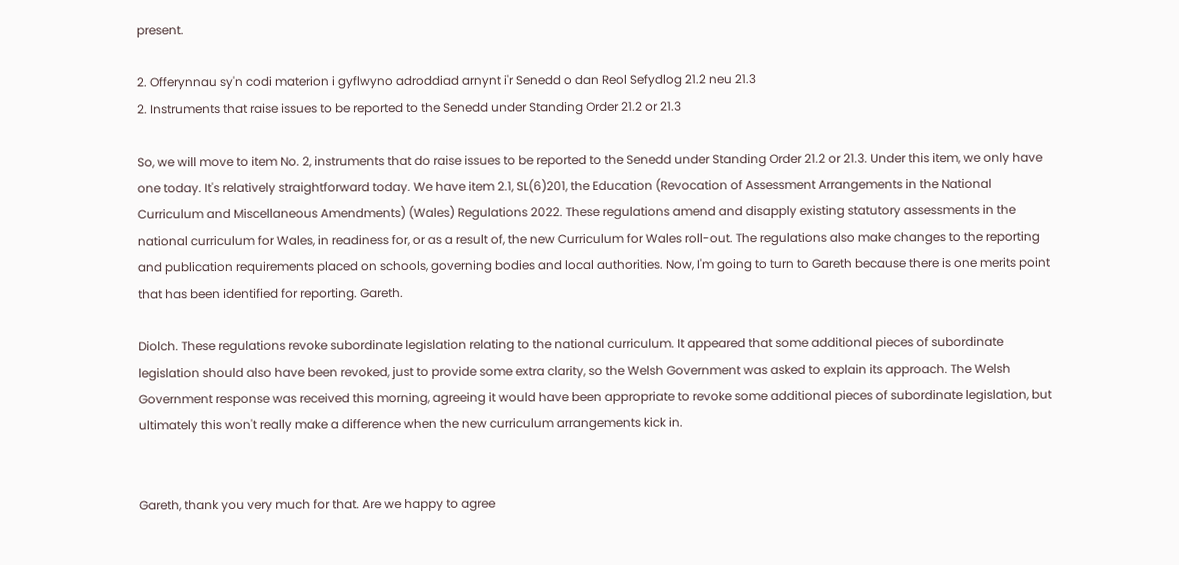present.

2. Offerynnau sy'n codi materion i gyflwyno adroddiad arnynt i'r Senedd o dan Reol Sefydlog 21.2 neu 21.3
2. Instruments that raise issues to be reported to the Senedd under Standing Order 21.2 or 21.3

So, we will move to item No. 2, instruments that do raise issues to be reported to the Senedd under Standing Order 21.2 or 21.3. Under this item, we only have one today. It's relatively straightforward today. We have item 2.1, SL(6)201, the Education (Revocation of Assessment Arrangements in the National Curriculum and Miscellaneous Amendments) (Wales) Regulations 2022. These regulations amend and disapply existing statutory assessments in the national curriculum for Wales, in readiness for, or as a result of, the new Curriculum for Wales roll-out. The regulations also make changes to the reporting and publication requirements placed on schools, governing bodies and local authorities. Now, I'm going to turn to Gareth because there is one merits point that has been identified for reporting. Gareth.

Diolch. These regulations revoke subordinate legislation relating to the national curriculum. It appeared that some additional pieces of subordinate legislation should also have been revoked, just to provide some extra clarity, so the Welsh Government was asked to explain its approach. The Welsh Government response was received this morning, agreeing it would have been appropriate to revoke some additional pieces of subordinate legislation, but ultimately this won't really make a difference when the new curriculum arrangements kick in.


Gareth, thank you very much for that. Are we happy to agree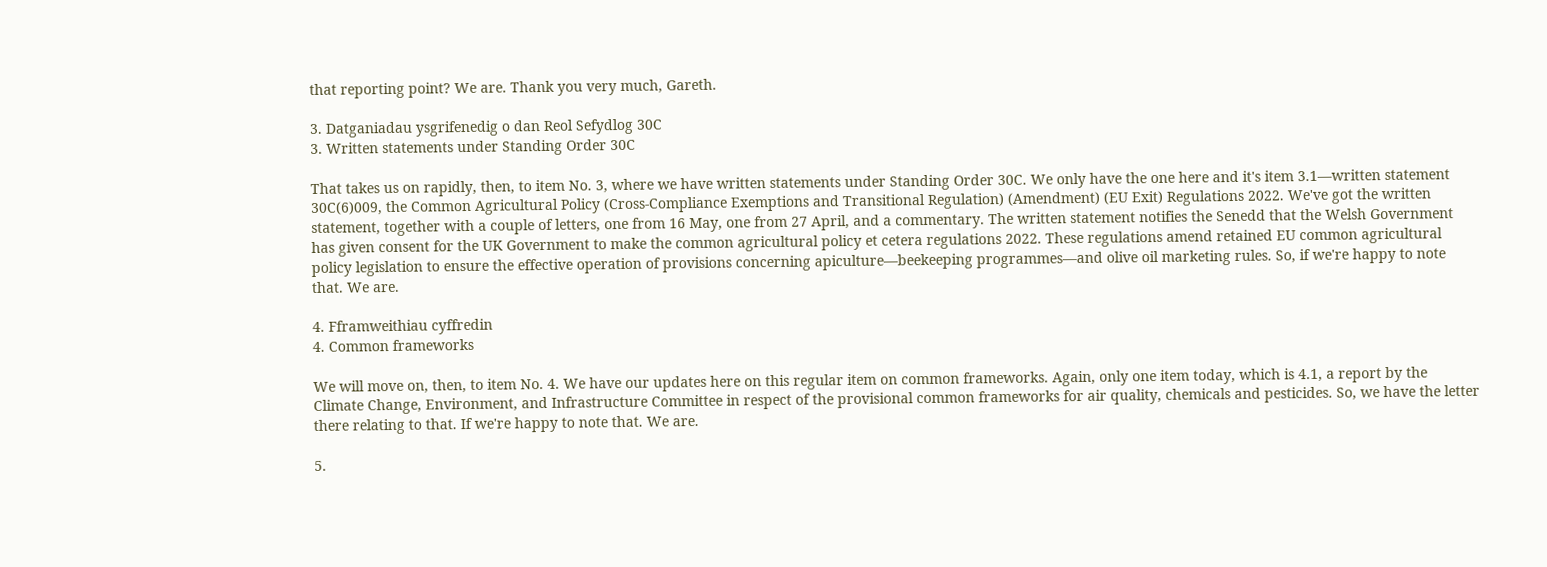that reporting point? We are. Thank you very much, Gareth.

3. Datganiadau ysgrifenedig o dan Reol Sefydlog 30C
3. Written statements under Standing Order 30C

That takes us on rapidly, then, to item No. 3, where we have written statements under Standing Order 30C. We only have the one here and it's item 3.1—written statement 30C(6)009, the Common Agricultural Policy (Cross-Compliance Exemptions and Transitional Regulation) (Amendment) (EU Exit) Regulations 2022. We've got the written statement, together with a couple of letters, one from 16 May, one from 27 April, and a commentary. The written statement notifies the Senedd that the Welsh Government has given consent for the UK Government to make the common agricultural policy et cetera regulations 2022. These regulations amend retained EU common agricultural policy legislation to ensure the effective operation of provisions concerning apiculture—beekeeping programmes—and olive oil marketing rules. So, if we're happy to note that. We are.

4. Fframweithiau cyffredin
4. Common frameworks

We will move on, then, to item No. 4. We have our updates here on this regular item on common frameworks. Again, only one item today, which is 4.1, a report by the Climate Change, Environment, and Infrastructure Committee in respect of the provisional common frameworks for air quality, chemicals and pesticides. So, we have the letter there relating to that. If we're happy to note that. We are.

5.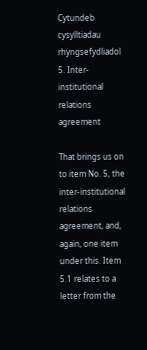Cytundeb cysylltiadau rhyngsefydliadol
5. Inter-institutional relations agreement

That brings us on to item No. 5, the inter-institutional relations agreement, and, again, one item under this. Item 5.1 relates to a letter from the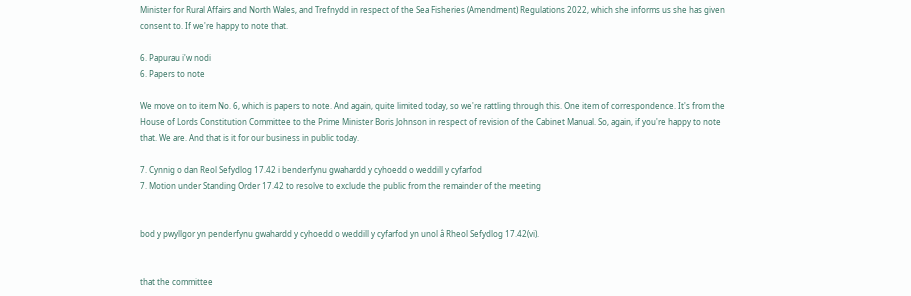Minister for Rural Affairs and North Wales, and Trefnydd in respect of the Sea Fisheries (Amendment) Regulations 2022, which she informs us she has given consent to. If we're happy to note that.

6. Papurau i'w nodi
6. Papers to note

We move on to item No. 6, which is papers to note. And again, quite limited today, so we're rattling through this. One item of correspondence. It's from the House of Lords Constitution Committee to the Prime Minister Boris Johnson in respect of revision of the Cabinet Manual. So, again, if you're happy to note that. We are. And that is it for our business in public today.

7. Cynnig o dan Reol Sefydlog 17.42 i benderfynu gwahardd y cyhoedd o weddill y cyfarfod
7. Motion under Standing Order 17.42 to resolve to exclude the public from the remainder of the meeting


bod y pwyllgor yn penderfynu gwahardd y cyhoedd o weddill y cyfarfod yn unol â Rheol Sefydlog 17.42(vi).


that the committee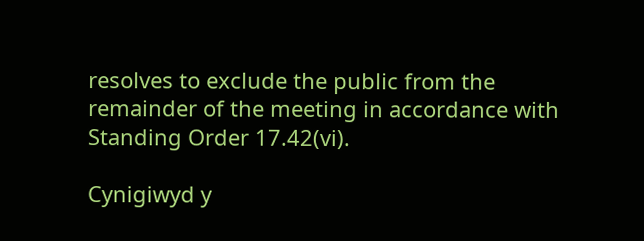resolves to exclude the public from the remainder of the meeting in accordance with Standing Order 17.42(vi).

Cynigiwyd y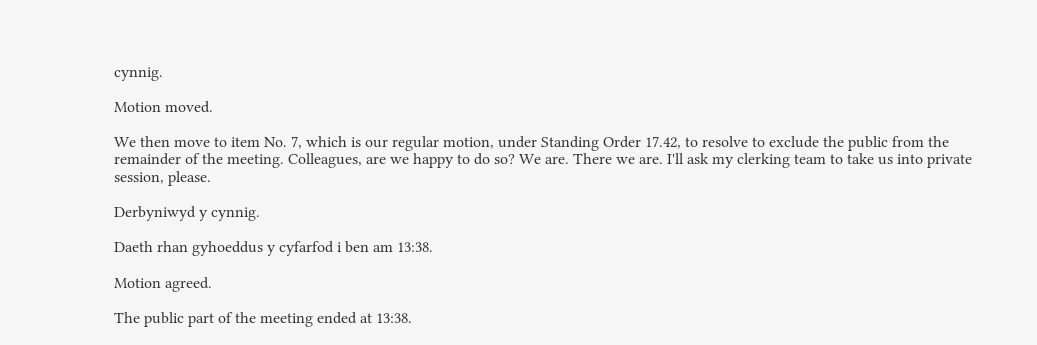cynnig.

Motion moved.

We then move to item No. 7, which is our regular motion, under Standing Order 17.42, to resolve to exclude the public from the remainder of the meeting. Colleagues, are we happy to do so? We are. There we are. I'll ask my clerking team to take us into private session, please.

Derbyniwyd y cynnig.

Daeth rhan gyhoeddus y cyfarfod i ben am 13:38.

Motion agreed.

The public part of the meeting ended at 13:38.